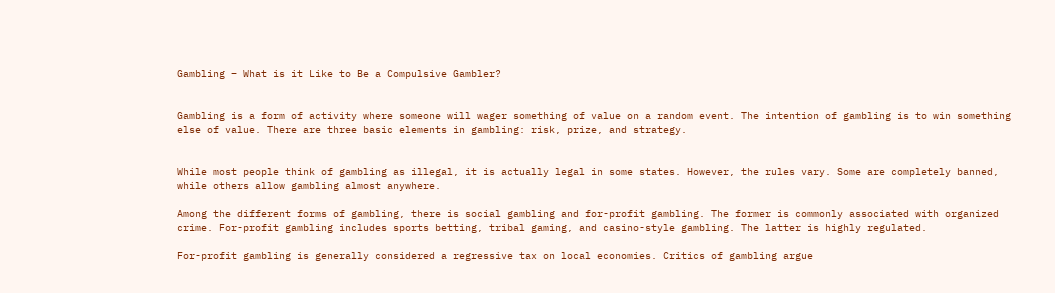Gambling – What is it Like to Be a Compulsive Gambler?


Gambling is a form of activity where someone will wager something of value on a random event. The intention of gambling is to win something else of value. There are three basic elements in gambling: risk, prize, and strategy.


While most people think of gambling as illegal, it is actually legal in some states. However, the rules vary. Some are completely banned, while others allow gambling almost anywhere.

Among the different forms of gambling, there is social gambling and for-profit gambling. The former is commonly associated with organized crime. For-profit gambling includes sports betting, tribal gaming, and casino-style gambling. The latter is highly regulated.

For-profit gambling is generally considered a regressive tax on local economies. Critics of gambling argue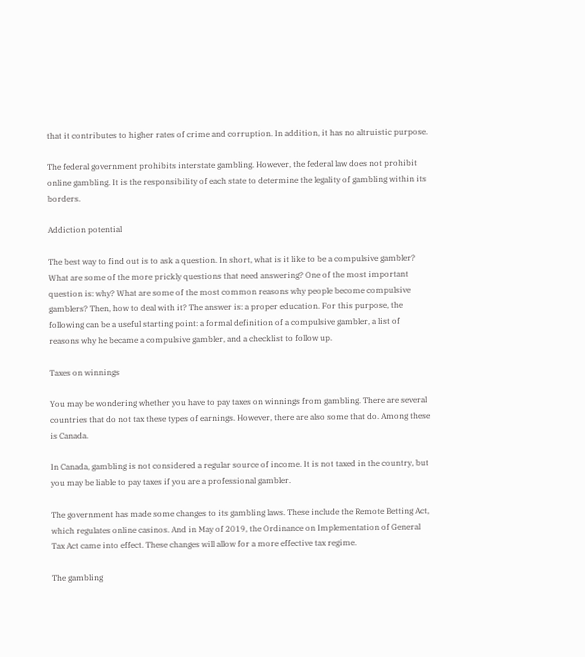that it contributes to higher rates of crime and corruption. In addition, it has no altruistic purpose.

The federal government prohibits interstate gambling. However, the federal law does not prohibit online gambling. It is the responsibility of each state to determine the legality of gambling within its borders.

Addiction potential

The best way to find out is to ask a question. In short, what is it like to be a compulsive gambler? What are some of the more prickly questions that need answering? One of the most important question is: why? What are some of the most common reasons why people become compulsive gamblers? Then, how to deal with it? The answer is: a proper education. For this purpose, the following can be a useful starting point: a formal definition of a compulsive gambler, a list of reasons why he became a compulsive gambler, and a checklist to follow up.

Taxes on winnings

You may be wondering whether you have to pay taxes on winnings from gambling. There are several countries that do not tax these types of earnings. However, there are also some that do. Among these is Canada.

In Canada, gambling is not considered a regular source of income. It is not taxed in the country, but you may be liable to pay taxes if you are a professional gambler.

The government has made some changes to its gambling laws. These include the Remote Betting Act, which regulates online casinos. And in May of 2019, the Ordinance on Implementation of General Tax Act came into effect. These changes will allow for a more effective tax regime.

The gambling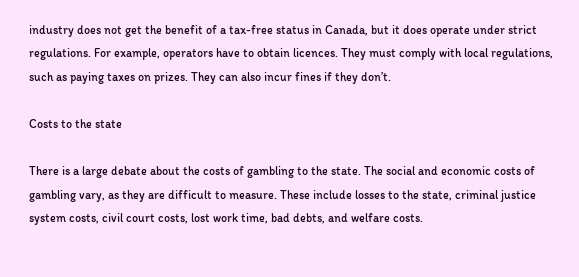industry does not get the benefit of a tax-free status in Canada, but it does operate under strict regulations. For example, operators have to obtain licences. They must comply with local regulations, such as paying taxes on prizes. They can also incur fines if they don’t.

Costs to the state

There is a large debate about the costs of gambling to the state. The social and economic costs of gambling vary, as they are difficult to measure. These include losses to the state, criminal justice system costs, civil court costs, lost work time, bad debts, and welfare costs.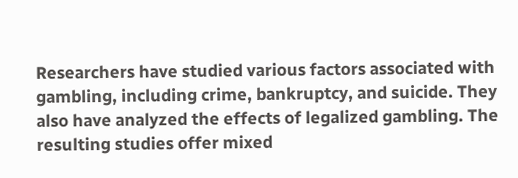Researchers have studied various factors associated with gambling, including crime, bankruptcy, and suicide. They also have analyzed the effects of legalized gambling. The resulting studies offer mixed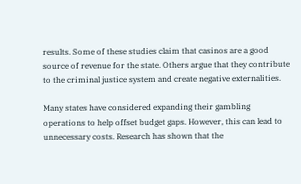results. Some of these studies claim that casinos are a good source of revenue for the state. Others argue that they contribute to the criminal justice system and create negative externalities.

Many states have considered expanding their gambling operations to help offset budget gaps. However, this can lead to unnecessary costs. Research has shown that the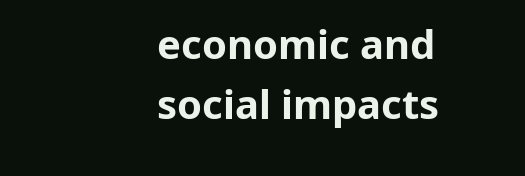economic and social impacts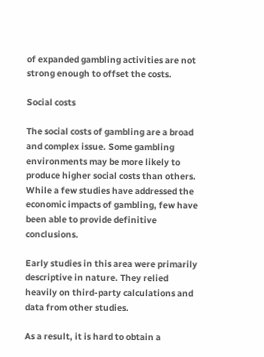of expanded gambling activities are not strong enough to offset the costs.

Social costs

The social costs of gambling are a broad and complex issue. Some gambling environments may be more likely to produce higher social costs than others. While a few studies have addressed the economic impacts of gambling, few have been able to provide definitive conclusions.

Early studies in this area were primarily descriptive in nature. They relied heavily on third-party calculations and data from other studies.

As a result, it is hard to obtain a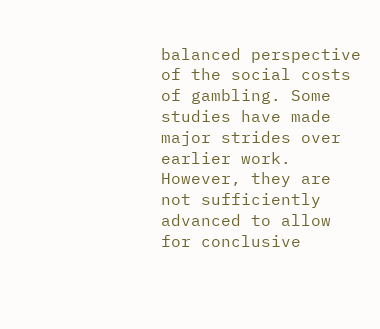balanced perspective of the social costs of gambling. Some studies have made major strides over earlier work. However, they are not sufficiently advanced to allow for conclusive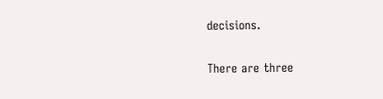decisions.

There are three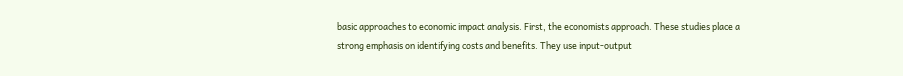basic approaches to economic impact analysis. First, the economists approach. These studies place a strong emphasis on identifying costs and benefits. They use input-output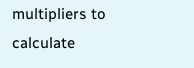multipliers to calculate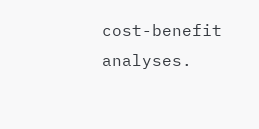cost-benefit analyses.